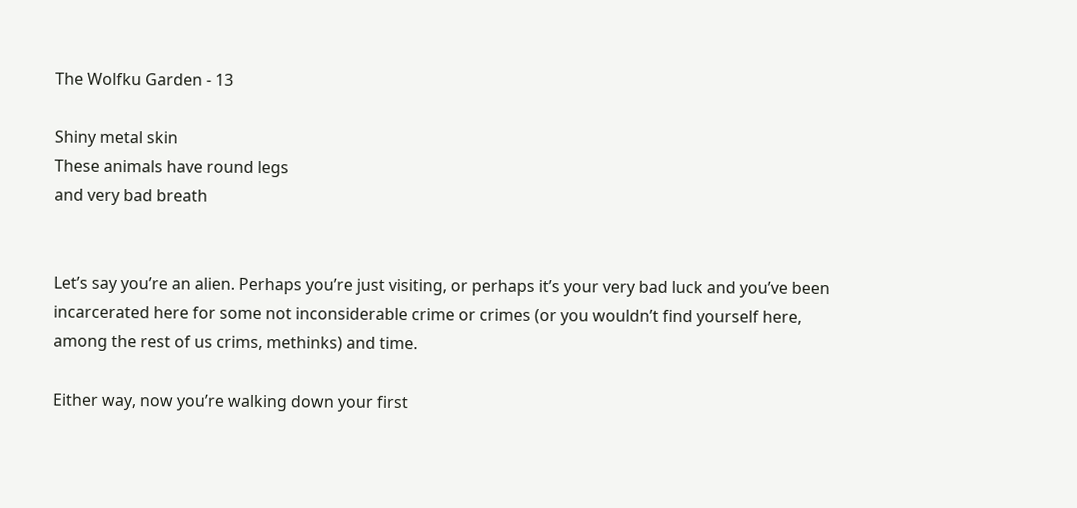The Wolfku Garden - 13

Shiny metal skin
These animals have round legs
and very bad breath


Let’s say you’re an alien. Perhaps you’re just visiting, or perhaps it’s your very bad luck and you’ve been incarcerated here for some not inconsiderable crime or crimes (or you wouldn’t find yourself here, among the rest of us crims, methinks) and time.

Either way, now you’re walking down your first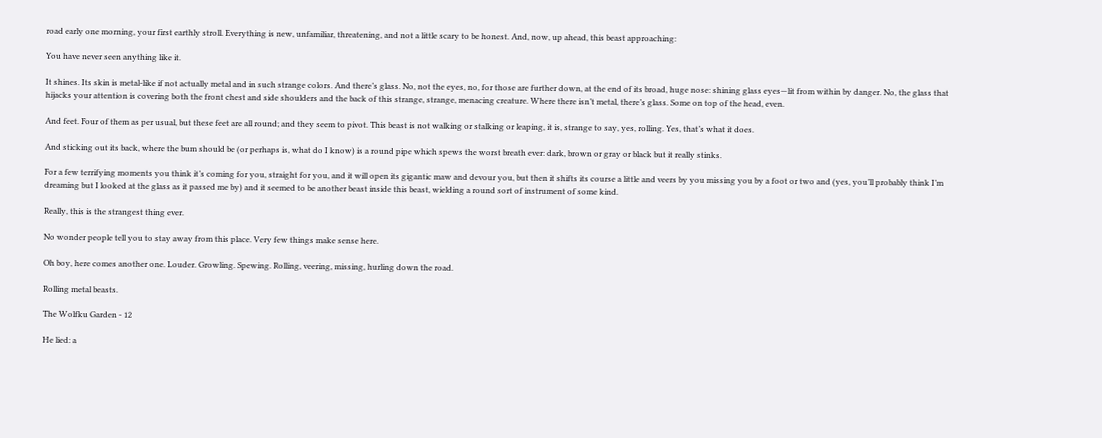road early one morning, your first earthly stroll. Everything is new, unfamiliar, threatening, and not a little scary to be honest. And, now, up ahead, this beast approaching:

You have never seen anything like it.

It shines. Its skin is metal-like if not actually metal and in such strange colors. And there’s glass. No, not the eyes, no, for those are further down, at the end of its broad, huge nose: shining glass eyes—lit from within by danger. No, the glass that hijacks your attention is covering both the front chest and side shoulders and the back of this strange, strange, menacing creature. Where there isn’t metal, there’s glass. Some on top of the head, even.

And feet. Four of them as per usual, but these feet are all round; and they seem to pivot. This beast is not walking or stalking or leaping, it is, strange to say, yes, rolling. Yes, that’s what it does.

And sticking out its back, where the bum should be (or perhaps is, what do I know) is a round pipe which spews the worst breath ever: dark, brown or gray or black but it really stinks.

For a few terrifying moments you think it’s coming for you, straight for you, and it will open its gigantic maw and devour you, but then it shifts its course a little and veers by you missing you by a foot or two and (yes, you’ll probably think I’m dreaming but I looked at the glass as it passed me by) and it seemed to be another beast inside this beast, wielding a round sort of instrument of some kind.

Really, this is the strangest thing ever.

No wonder people tell you to stay away from this place. Very few things make sense here.

Oh boy, here comes another one. Louder. Growling. Spewing. Rolling, veering, missing, hurling down the road.

Rolling metal beasts.

The Wolfku Garden - 12

He lied: a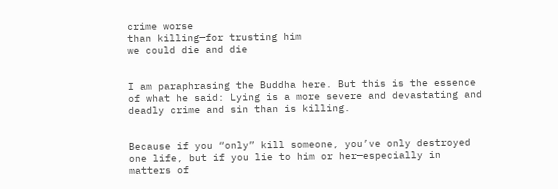crime worse
than killing—for trusting him
we could die and die


I am paraphrasing the Buddha here. But this is the essence of what he said: Lying is a more severe and devastating and deadly crime and sin than is killing.


Because if you “only” kill someone, you’ve only destroyed one life, but if you lie to him or her—especially in matters of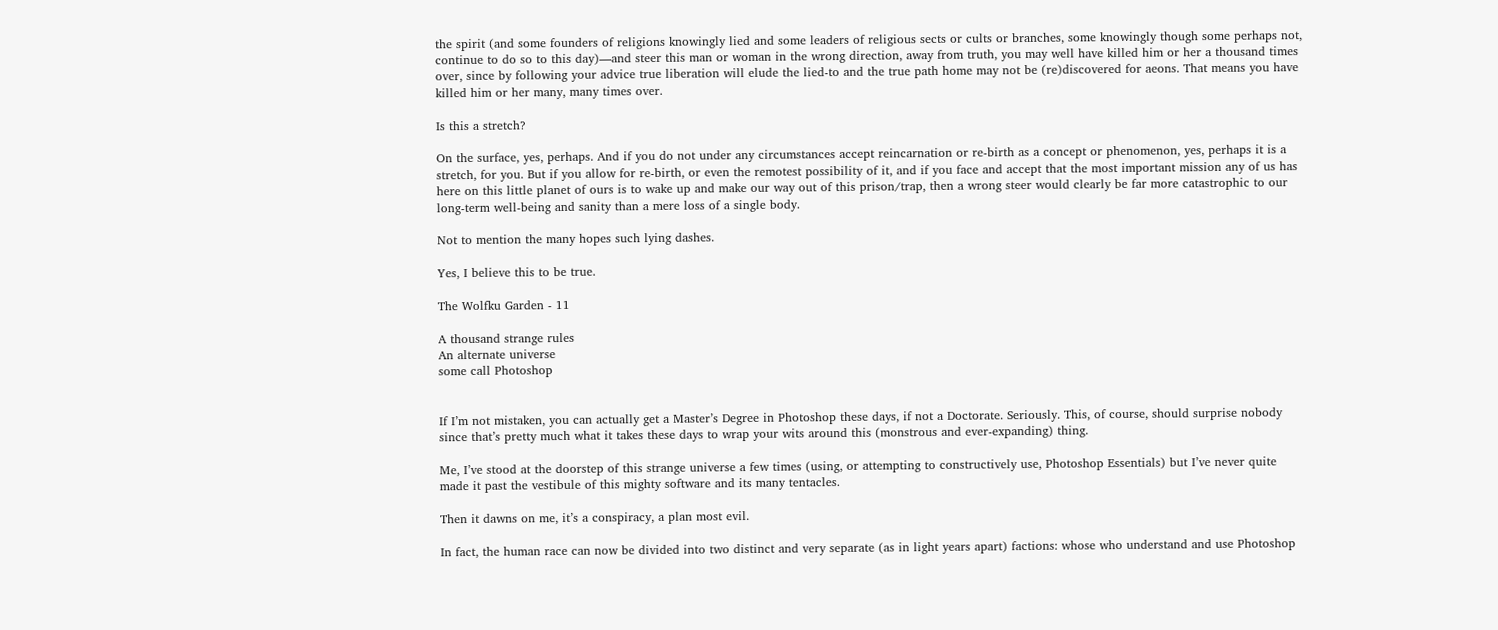the spirit (and some founders of religions knowingly lied and some leaders of religious sects or cults or branches, some knowingly though some perhaps not, continue to do so to this day)—and steer this man or woman in the wrong direction, away from truth, you may well have killed him or her a thousand times over, since by following your advice true liberation will elude the lied-to and the true path home may not be (re)discovered for aeons. That means you have killed him or her many, many times over.

Is this a stretch?

On the surface, yes, perhaps. And if you do not under any circumstances accept reincarnation or re-birth as a concept or phenomenon, yes, perhaps it is a stretch, for you. But if you allow for re-birth, or even the remotest possibility of it, and if you face and accept that the most important mission any of us has here on this little planet of ours is to wake up and make our way out of this prison/trap, then a wrong steer would clearly be far more catastrophic to our long-term well-being and sanity than a mere loss of a single body.

Not to mention the many hopes such lying dashes.

Yes, I believe this to be true.

The Wolfku Garden - 11

A thousand strange rules
An alternate universe
some call Photoshop


If I’m not mistaken, you can actually get a Master’s Degree in Photoshop these days, if not a Doctorate. Seriously. This, of course, should surprise nobody since that’s pretty much what it takes these days to wrap your wits around this (monstrous and ever-expanding) thing.

Me, I’ve stood at the doorstep of this strange universe a few times (using, or attempting to constructively use, Photoshop Essentials) but I’ve never quite made it past the vestibule of this mighty software and its many tentacles.

Then it dawns on me, it’s a conspiracy, a plan most evil.

In fact, the human race can now be divided into two distinct and very separate (as in light years apart) factions: whose who understand and use Photoshop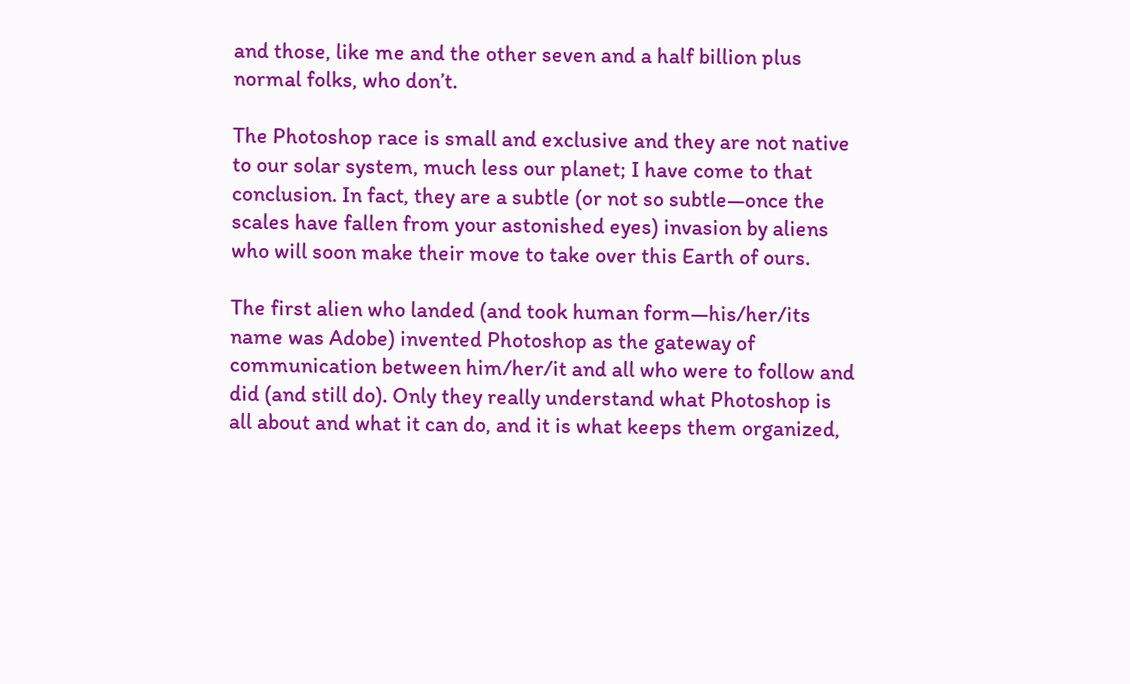and those, like me and the other seven and a half billion plus normal folks, who don’t.

The Photoshop race is small and exclusive and they are not native to our solar system, much less our planet; I have come to that conclusion. In fact, they are a subtle (or not so subtle—once the scales have fallen from your astonished eyes) invasion by aliens who will soon make their move to take over this Earth of ours.

The first alien who landed (and took human form—his/her/its name was Adobe) invented Photoshop as the gateway of communication between him/her/it and all who were to follow and did (and still do). Only they really understand what Photoshop is all about and what it can do, and it is what keeps them organized,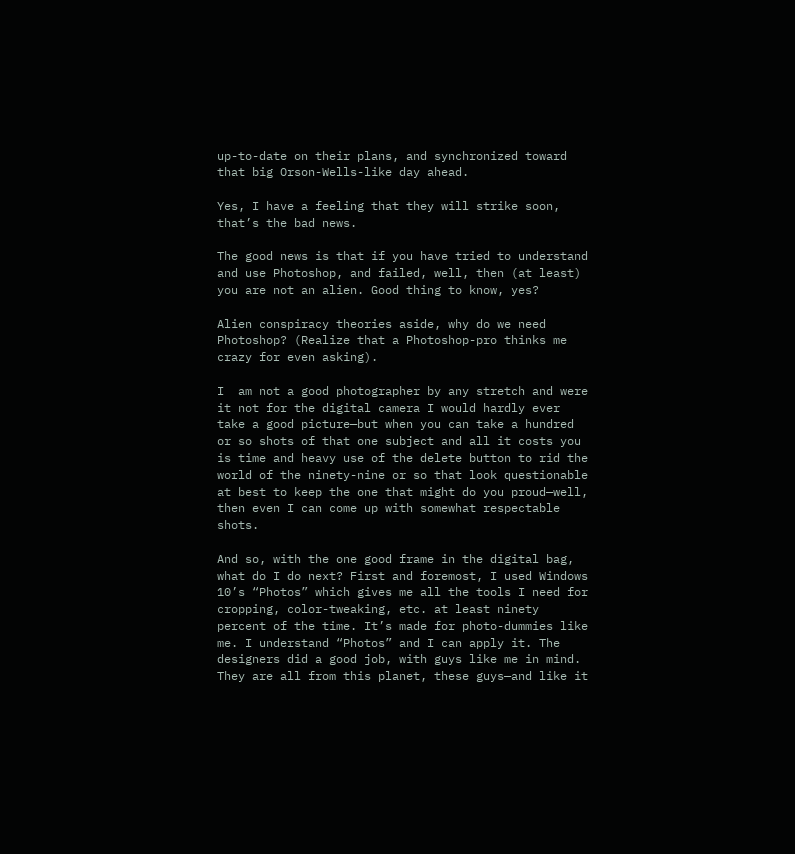up-to-date on their plans, and synchronized toward that big Orson-Wells-like day ahead.

Yes, I have a feeling that they will strike soon, that’s the bad news.

The good news is that if you have tried to understand and use Photoshop, and failed, well, then (at least) you are not an alien. Good thing to know, yes?

Alien conspiracy theories aside, why do we need Photoshop? (Realize that a Photoshop-pro thinks me crazy for even asking).

I  am not a good photographer by any stretch and were it not for the digital camera I would hardly ever take a good picture—but when you can take a hundred or so shots of that one subject and all it costs you is time and heavy use of the delete button to rid the world of the ninety-nine or so that look questionable at best to keep the one that might do you proud—well, then even I can come up with somewhat respectable shots.

And so, with the one good frame in the digital bag, what do I do next? First and foremost, I used Windows 10’s “Photos” which gives me all the tools I need for cropping, color-tweaking, etc. at least ninety percent of the time. It’s made for photo-dummies like me. I understand “Photos” and I can apply it. The designers did a good job, with guys like me in mind. They are all from this planet, these guys—and like it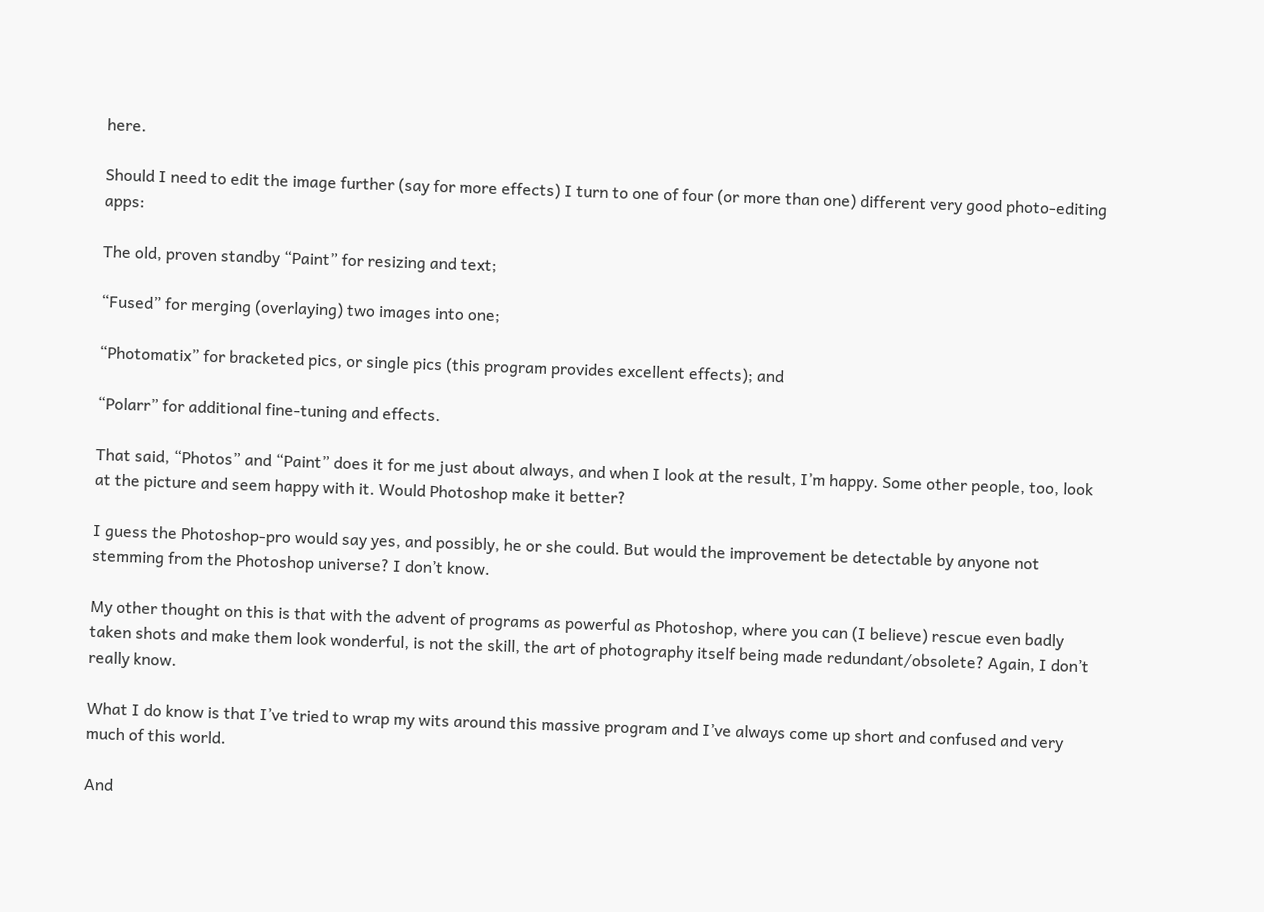here.

Should I need to edit the image further (say for more effects) I turn to one of four (or more than one) different very good photo-editing apps:

The old, proven standby “Paint” for resizing and text;

“Fused” for merging (overlaying) two images into one;

“Photomatix” for bracketed pics, or single pics (this program provides excellent effects); and

“Polarr” for additional fine-tuning and effects.

That said, “Photos” and “Paint” does it for me just about always, and when I look at the result, I’m happy. Some other people, too, look at the picture and seem happy with it. Would Photoshop make it better?

I guess the Photoshop-pro would say yes, and possibly, he or she could. But would the improvement be detectable by anyone not stemming from the Photoshop universe? I don’t know.

My other thought on this is that with the advent of programs as powerful as Photoshop, where you can (I believe) rescue even badly taken shots and make them look wonderful, is not the skill, the art of photography itself being made redundant/obsolete? Again, I don’t really know.

What I do know is that I’ve tried to wrap my wits around this massive program and I’ve always come up short and confused and very much of this world.

And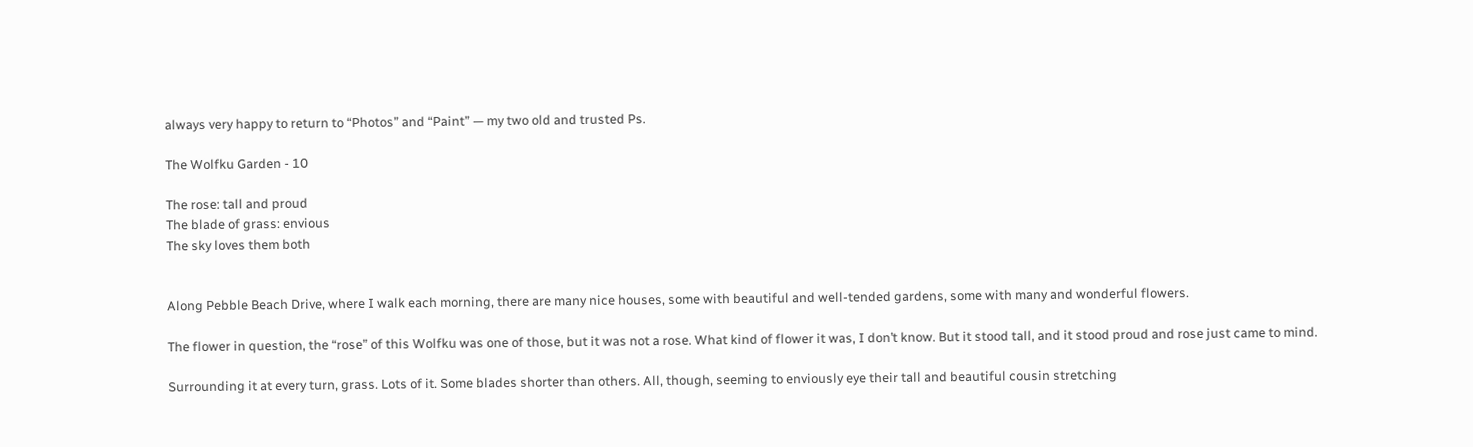always very happy to return to “Photos” and “Paint” — my two old and trusted Ps.

The Wolfku Garden - 10

The rose: tall and proud
The blade of grass: envious
The sky loves them both


Along Pebble Beach Drive, where I walk each morning, there are many nice houses, some with beautiful and well-tended gardens, some with many and wonderful flowers.

The flower in question, the “rose” of this Wolfku was one of those, but it was not a rose. What kind of flower it was, I don’t know. But it stood tall, and it stood proud and rose just came to mind.

Surrounding it at every turn, grass. Lots of it. Some blades shorter than others. All, though, seeming to enviously eye their tall and beautiful cousin stretching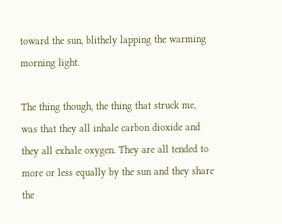toward the sun, blithely lapping the warming morning light.

The thing though, the thing that struck me, was that they all inhale carbon dioxide and they all exhale oxygen. They are all tended to more or less equally by the sun and they share the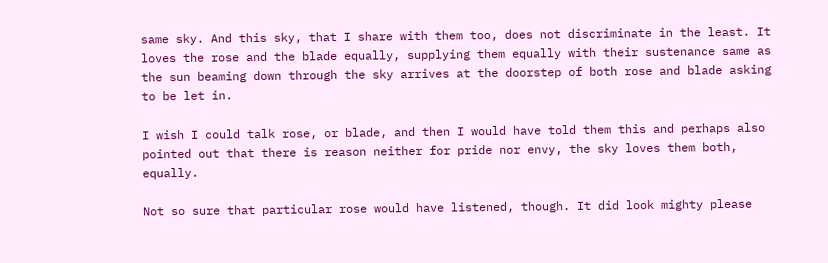same sky. And this sky, that I share with them too, does not discriminate in the least. It loves the rose and the blade equally, supplying them equally with their sustenance same as the sun beaming down through the sky arrives at the doorstep of both rose and blade asking to be let in.

I wish I could talk rose, or blade, and then I would have told them this and perhaps also pointed out that there is reason neither for pride nor envy, the sky loves them both, equally.

Not so sure that particular rose would have listened, though. It did look mighty please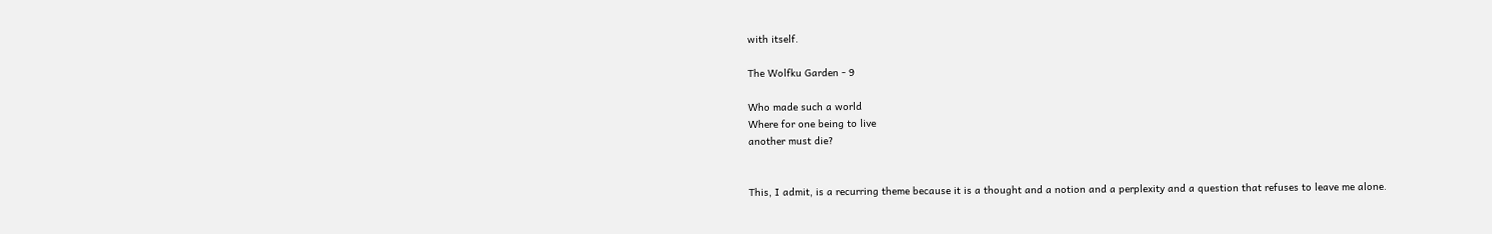with itself.

The Wolfku Garden - 9

Who made such a world
Where for one being to live
another must die?


This, I admit, is a recurring theme because it is a thought and a notion and a perplexity and a question that refuses to leave me alone.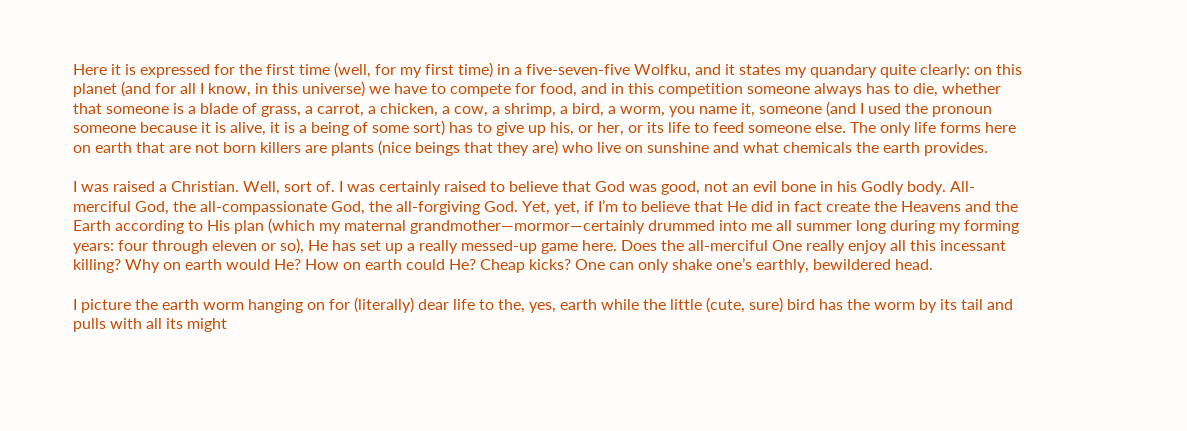Here it is expressed for the first time (well, for my first time) in a five-seven-five Wolfku, and it states my quandary quite clearly: on this planet (and for all I know, in this universe) we have to compete for food, and in this competition someone always has to die, whether that someone is a blade of grass, a carrot, a chicken, a cow, a shrimp, a bird, a worm, you name it, someone (and I used the pronoun someone because it is alive, it is a being of some sort) has to give up his, or her, or its life to feed someone else. The only life forms here on earth that are not born killers are plants (nice beings that they are) who live on sunshine and what chemicals the earth provides.

I was raised a Christian. Well, sort of. I was certainly raised to believe that God was good, not an evil bone in his Godly body. All-merciful God, the all-compassionate God, the all-forgiving God. Yet, yet, if I’m to believe that He did in fact create the Heavens and the Earth according to His plan (which my maternal grandmother—mormor—certainly drummed into me all summer long during my forming years: four through eleven or so), He has set up a really messed-up game here. Does the all-merciful One really enjoy all this incessant killing? Why on earth would He? How on earth could He? Cheap kicks? One can only shake one’s earthly, bewildered head.

I picture the earth worm hanging on for (literally) dear life to the, yes, earth while the little (cute, sure) bird has the worm by its tail and pulls with all its might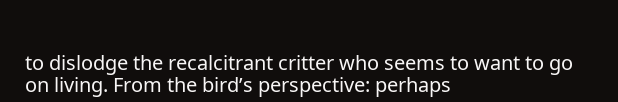to dislodge the recalcitrant critter who seems to want to go on living. From the bird’s perspective: perhaps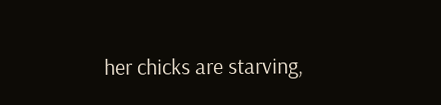her chicks are starving,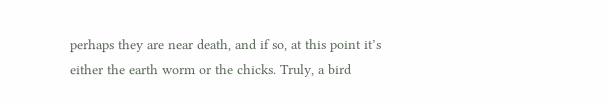perhaps they are near death, and if so, at this point it’s either the earth worm or the chicks. Truly, a bird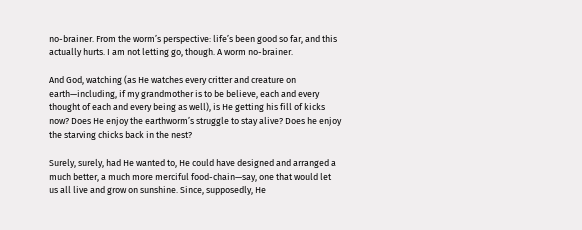no-brainer. From the worm’s perspective: life’s been good so far, and this actually hurts. I am not letting go, though. A worm no-brainer.

And God, watching (as He watches every critter and creature on earth—including, if my grandmother is to be believe, each and every thought of each and every being as well), is He getting his fill of kicks now? Does He enjoy the earthworm’s struggle to stay alive? Does he enjoy the starving chicks back in the nest?

Surely, surely, had He wanted to, He could have designed and arranged a much better, a much more merciful food-chain—say, one that would let us all live and grow on sunshine. Since, supposedly, He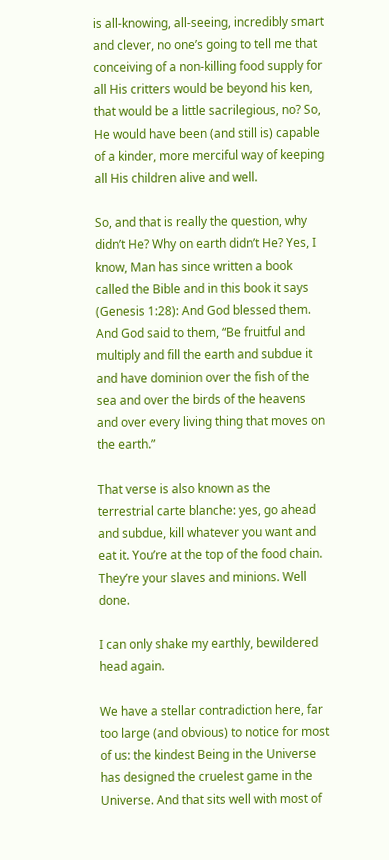is all-knowing, all-seeing, incredibly smart and clever, no one’s going to tell me that conceiving of a non-killing food supply for all His critters would be beyond his ken, that would be a little sacrilegious, no? So, He would have been (and still is) capable of a kinder, more merciful way of keeping all His children alive and well.

So, and that is really the question, why didn’t He? Why on earth didn’t He? Yes, I know, Man has since written a book called the Bible and in this book it says (Genesis 1:28): And God blessed them. And God said to them, “Be fruitful and multiply and fill the earth and subdue it and have dominion over the fish of the sea and over the birds of the heavens and over every living thing that moves on the earth.”

That verse is also known as the terrestrial carte blanche: yes, go ahead and subdue, kill whatever you want and eat it. You’re at the top of the food chain. They’re your slaves and minions. Well done.

I can only shake my earthly, bewildered head again.

We have a stellar contradiction here, far too large (and obvious) to notice for most of us: the kindest Being in the Universe has designed the cruelest game in the Universe. And that sits well with most of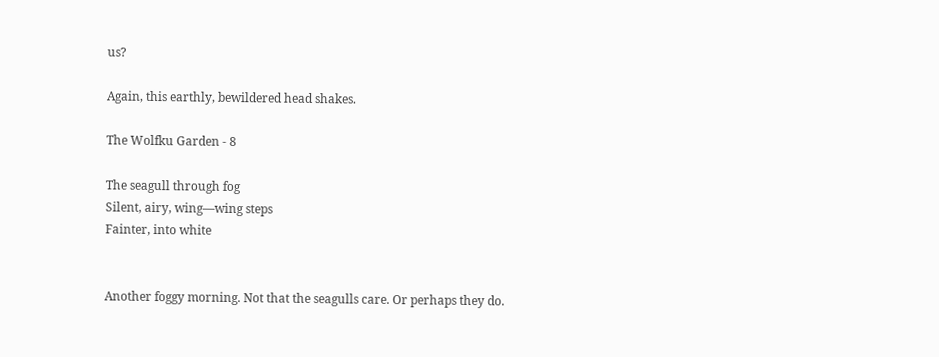us?

Again, this earthly, bewildered head shakes.

The Wolfku Garden - 8

The seagull through fog
Silent, airy, wing—wing steps
Fainter, into white


Another foggy morning. Not that the seagulls care. Or perhaps they do.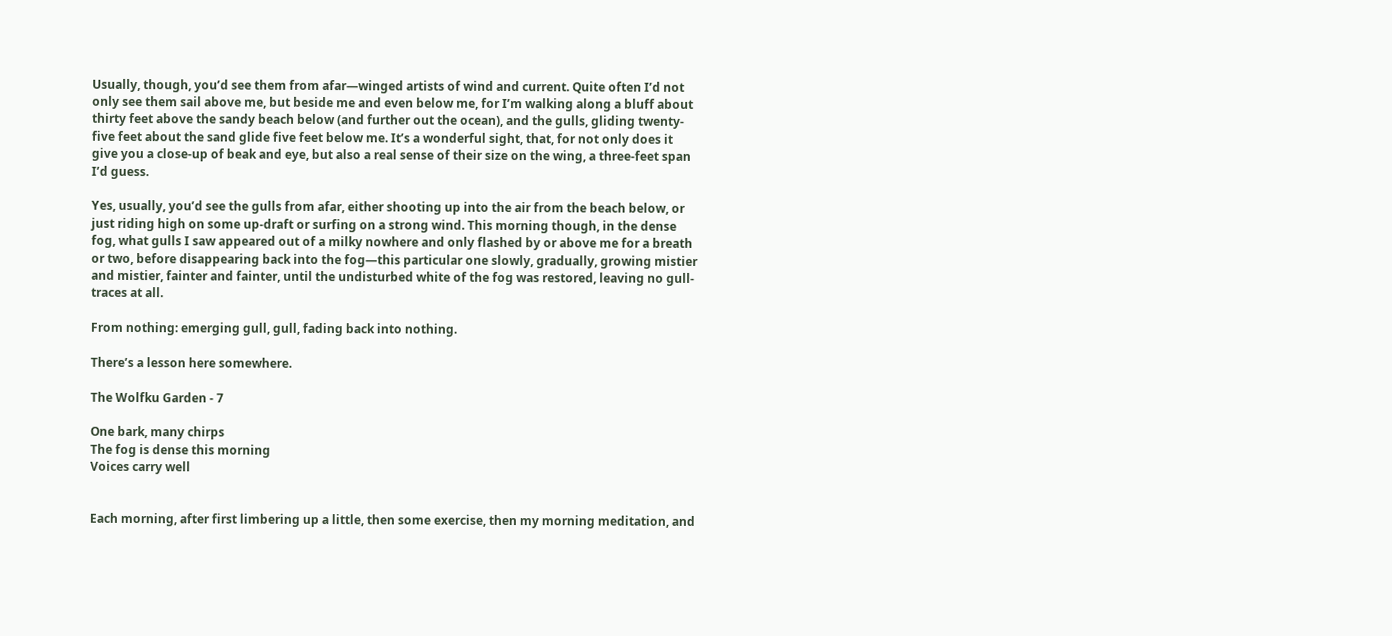Usually, though, you’d see them from afar—winged artists of wind and current. Quite often I’d not only see them sail above me, but beside me and even below me, for I’m walking along a bluff about thirty feet above the sandy beach below (and further out the ocean), and the gulls, gliding twenty-five feet about the sand glide five feet below me. It’s a wonderful sight, that, for not only does it give you a close-up of beak and eye, but also a real sense of their size on the wing, a three-feet span I’d guess.

Yes, usually, you’d see the gulls from afar, either shooting up into the air from the beach below, or just riding high on some up-draft or surfing on a strong wind. This morning though, in the dense fog, what gulls I saw appeared out of a milky nowhere and only flashed by or above me for a breath or two, before disappearing back into the fog—this particular one slowly, gradually, growing mistier and mistier, fainter and fainter, until the undisturbed white of the fog was restored, leaving no gull-traces at all.

From nothing: emerging gull, gull, fading back into nothing.

There’s a lesson here somewhere.

The Wolfku Garden - 7

One bark, many chirps
The fog is dense this morning
Voices carry well


Each morning, after first limbering up a little, then some exercise, then my morning meditation, and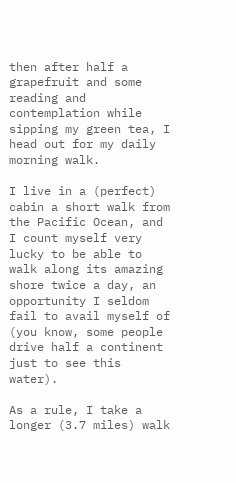then after half a grapefruit and some reading and contemplation while sipping my green tea, I head out for my daily morning walk.

I live in a (perfect) cabin a short walk from the Pacific Ocean, and I count myself very lucky to be able to walk along its amazing shore twice a day, an opportunity I seldom fail to avail myself of (you know, some people drive half a continent just to see this water).

As a rule, I take a longer (3.7 miles) walk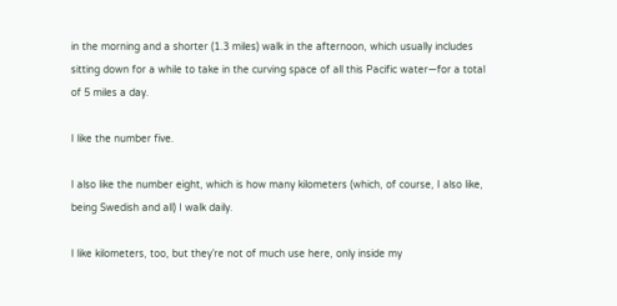in the morning and a shorter (1.3 miles) walk in the afternoon, which usually includes sitting down for a while to take in the curving space of all this Pacific water—for a total of 5 miles a day.

I like the number five.

I also like the number eight, which is how many kilometers (which, of course, I also like, being Swedish and all) I walk daily.

I like kilometers, too, but they’re not of much use here, only inside my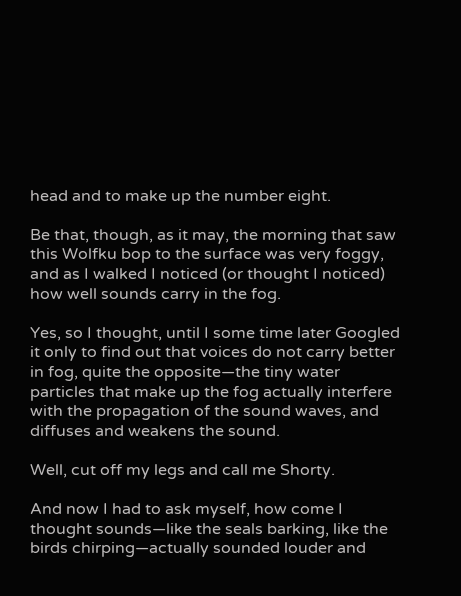head and to make up the number eight.

Be that, though, as it may, the morning that saw this Wolfku bop to the surface was very foggy, and as I walked I noticed (or thought I noticed) how well sounds carry in the fog.

Yes, so I thought, until I some time later Googled it only to find out that voices do not carry better in fog, quite the opposite—the tiny water particles that make up the fog actually interfere with the propagation of the sound waves, and diffuses and weakens the sound.

Well, cut off my legs and call me Shorty.

And now I had to ask myself, how come I thought sounds—like the seals barking, like the birds chirping—actually sounded louder and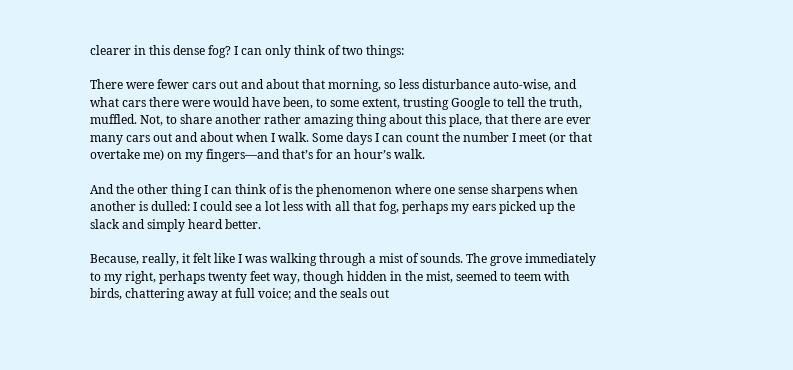clearer in this dense fog? I can only think of two things:

There were fewer cars out and about that morning, so less disturbance auto-wise, and what cars there were would have been, to some extent, trusting Google to tell the truth, muffled. Not, to share another rather amazing thing about this place, that there are ever many cars out and about when I walk. Some days I can count the number I meet (or that overtake me) on my fingers—and that’s for an hour’s walk.

And the other thing I can think of is the phenomenon where one sense sharpens when another is dulled: I could see a lot less with all that fog, perhaps my ears picked up the slack and simply heard better.

Because, really, it felt like I was walking through a mist of sounds. The grove immediately to my right, perhaps twenty feet way, though hidden in the mist, seemed to teem with birds, chattering away at full voice; and the seals out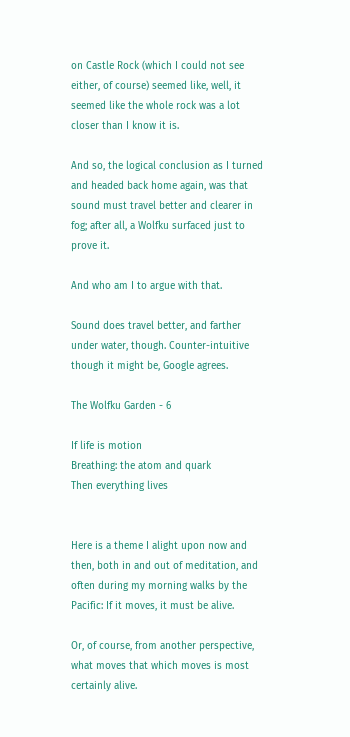on Castle Rock (which I could not see either, of course) seemed like, well, it seemed like the whole rock was a lot closer than I know it is.

And so, the logical conclusion as I turned and headed back home again, was that sound must travel better and clearer in fog; after all, a Wolfku surfaced just to prove it.

And who am I to argue with that.

Sound does travel better, and farther under water, though. Counter-intuitive though it might be, Google agrees.

The Wolfku Garden - 6

If life is motion
Breathing: the atom and quark
Then everything lives


Here is a theme I alight upon now and then, both in and out of meditation, and often during my morning walks by the Pacific: If it moves, it must be alive.

Or, of course, from another perspective, what moves that which moves is most certainly alive.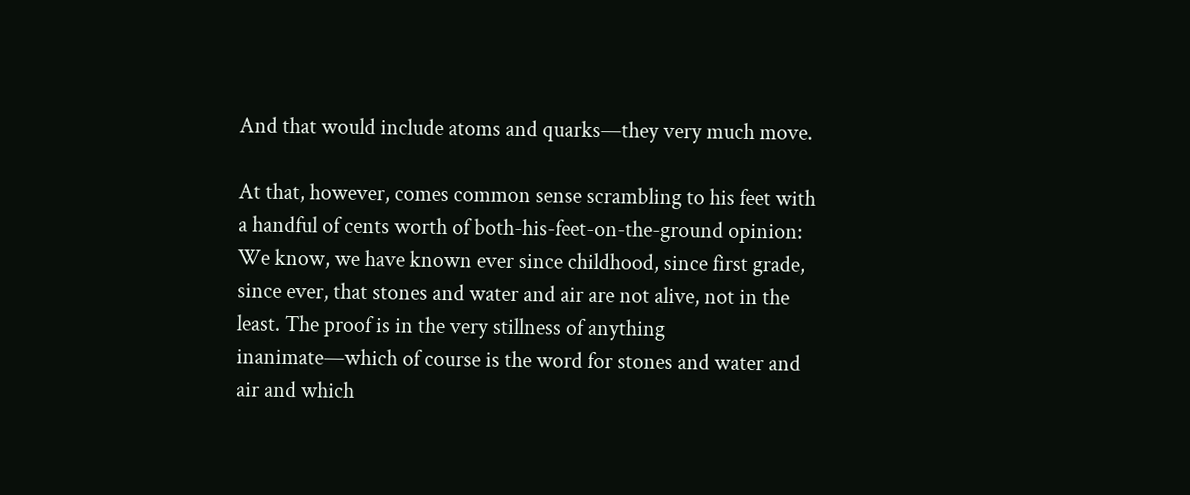And that would include atoms and quarks—they very much move.

At that, however, comes common sense scrambling to his feet with a handful of cents worth of both-his-feet-on-the-ground opinion: We know, we have known ever since childhood, since first grade, since ever, that stones and water and air are not alive, not in the least. The proof is in the very stillness of anything inanimate—which of course is the word for stones and water and air and which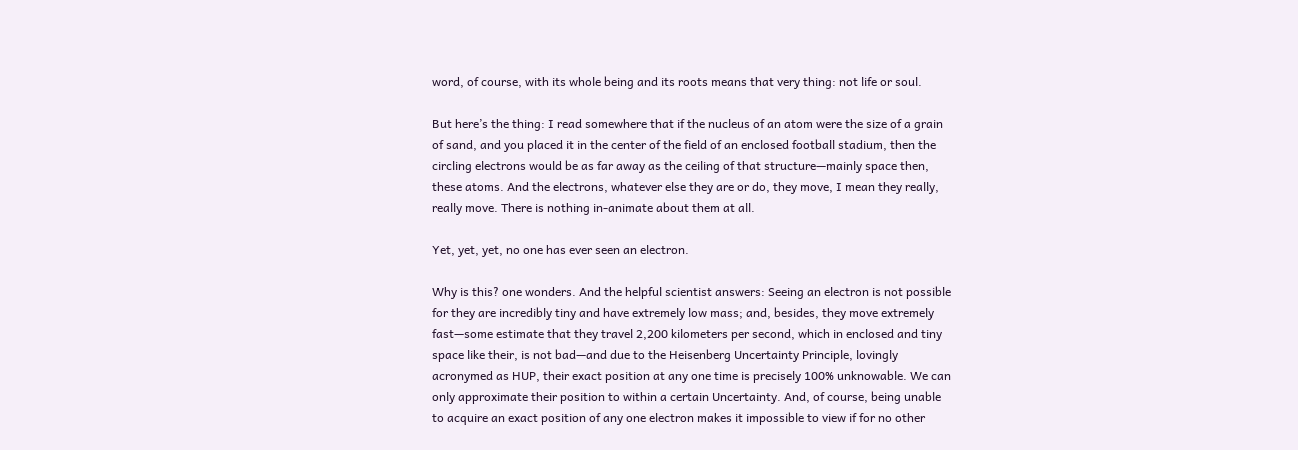word, of course, with its whole being and its roots means that very thing: not life or soul.

But here’s the thing: I read somewhere that if the nucleus of an atom were the size of a grain of sand, and you placed it in the center of the field of an enclosed football stadium, then the circling electrons would be as far away as the ceiling of that structure—mainly space then, these atoms. And the electrons, whatever else they are or do, they move, I mean they really, really move. There is nothing in-animate about them at all.

Yet, yet, yet, no one has ever seen an electron.

Why is this? one wonders. And the helpful scientist answers: Seeing an electron is not possible for they are incredibly tiny and have extremely low mass; and, besides, they move extremely fast—some estimate that they travel 2,200 kilometers per second, which in enclosed and tiny space like their, is not bad—and due to the Heisenberg Uncertainty Principle, lovingly acronymed as HUP, their exact position at any one time is precisely 100% unknowable. We can only approximate their position to within a certain Uncertainty. And, of course, being unable to acquire an exact position of any one electron makes it impossible to view if for no other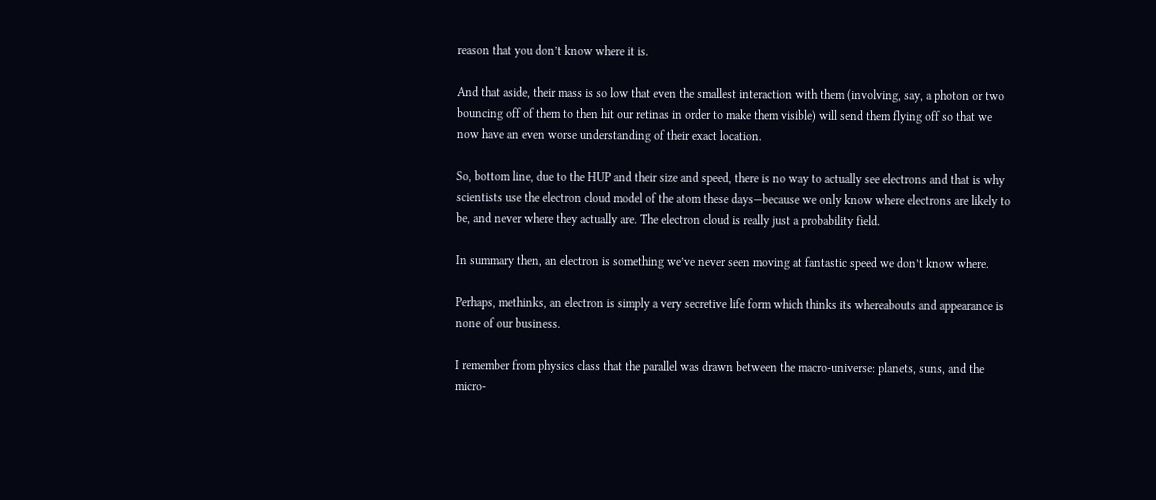reason that you don’t know where it is.

And that aside, their mass is so low that even the smallest interaction with them (involving, say, a photon or two bouncing off of them to then hit our retinas in order to make them visible) will send them flying off so that we now have an even worse understanding of their exact location.

So, bottom line, due to the HUP and their size and speed, there is no way to actually see electrons and that is why scientists use the electron cloud model of the atom these days—because we only know where electrons are likely to be, and never where they actually are. The electron cloud is really just a probability field.

In summary then, an electron is something we’ve never seen moving at fantastic speed we don’t know where.

Perhaps, methinks, an electron is simply a very secretive life form which thinks its whereabouts and appearance is none of our business.

I remember from physics class that the parallel was drawn between the macro-universe: planets, suns, and the micro-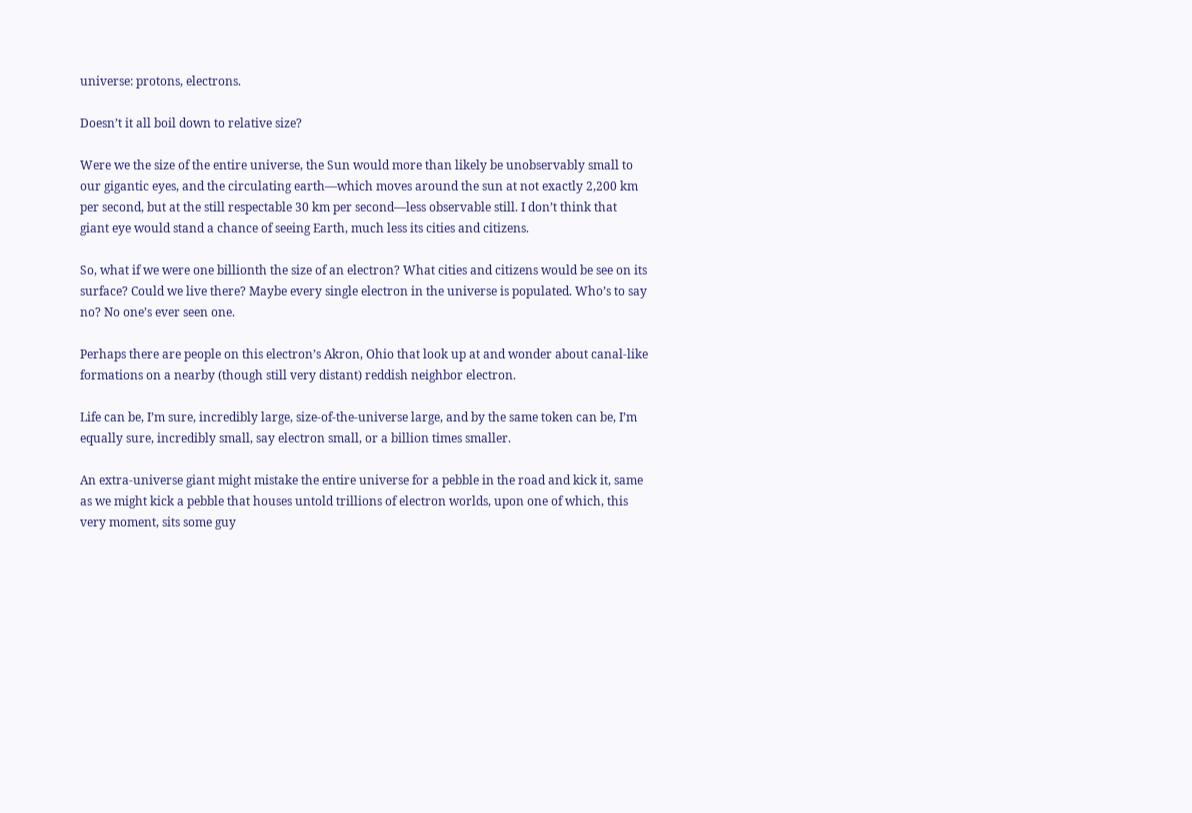universe: protons, electrons.

Doesn’t it all boil down to relative size?

Were we the size of the entire universe, the Sun would more than likely be unobservably small to our gigantic eyes, and the circulating earth—which moves around the sun at not exactly 2,200 km per second, but at the still respectable 30 km per second—less observable still. I don’t think that giant eye would stand a chance of seeing Earth, much less its cities and citizens.

So, what if we were one billionth the size of an electron? What cities and citizens would be see on its surface? Could we live there? Maybe every single electron in the universe is populated. Who’s to say no? No one’s ever seen one.

Perhaps there are people on this electron’s Akron, Ohio that look up at and wonder about canal-like formations on a nearby (though still very distant) reddish neighbor electron.

Life can be, I’m sure, incredibly large, size-of-the-universe large, and by the same token can be, I’m equally sure, incredibly small, say electron small, or a billion times smaller.

An extra-universe giant might mistake the entire universe for a pebble in the road and kick it, same as we might kick a pebble that houses untold trillions of electron worlds, upon one of which, this very moment, sits some guy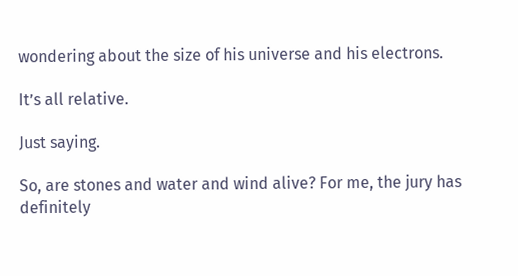wondering about the size of his universe and his electrons.

It’s all relative.

Just saying.

So, are stones and water and wind alive? For me, the jury has definitely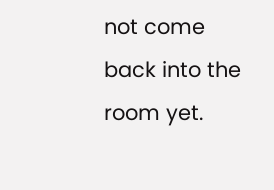not come back into the room yet.